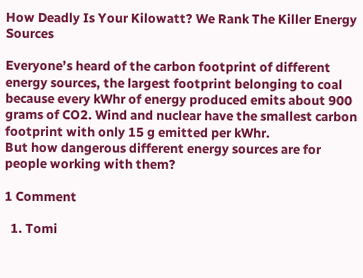How Deadly Is Your Kilowatt? We Rank The Killer Energy Sources

Everyone’s heard of the carbon footprint of different energy sources, the largest footprint belonging to coal because every kWhr of energy produced emits about 900 grams of CO2. Wind and nuclear have the smallest carbon footprint with only 15 g emitted per kWhr.
But how dangerous different energy sources are for people working with them?

1 Comment

  1. Tomi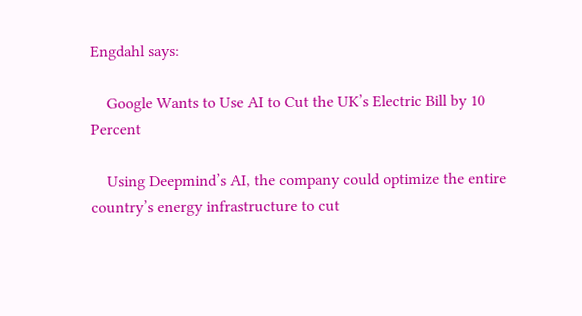Engdahl says:

    Google Wants to Use AI to Cut the UK’s Electric Bill by 10 Percent

    Using Deepmind’s AI, the company could optimize the entire country’s energy infrastructure to cut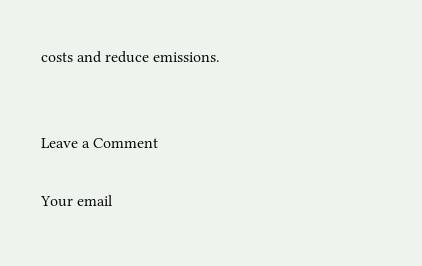costs and reduce emissions.


Leave a Comment

Your email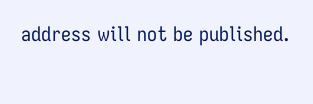address will not be published.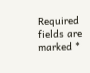Required fields are marked *